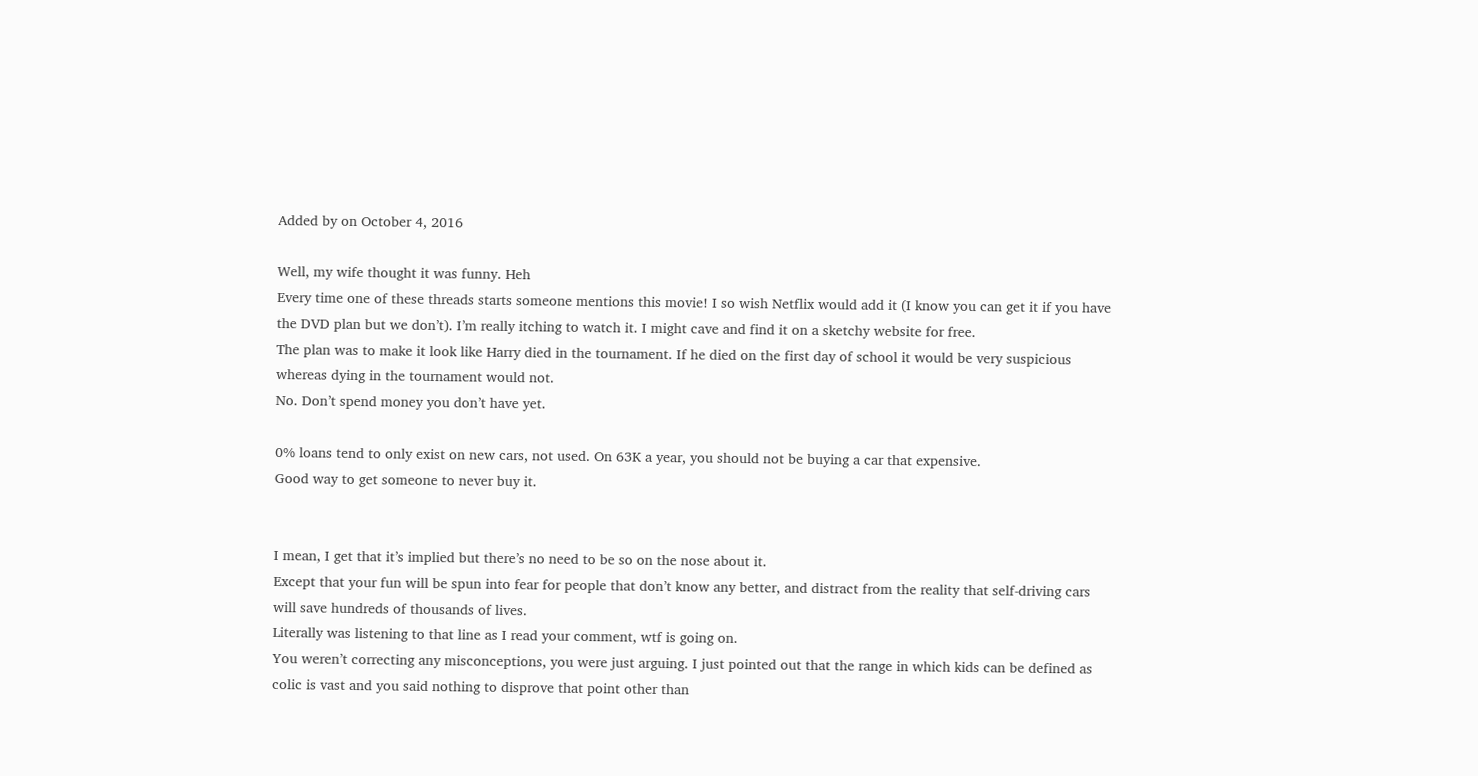Added by on October 4, 2016

Well, my wife thought it was funny. Heh
Every time one of these threads starts someone mentions this movie! I so wish Netflix would add it (I know you can get it if you have the DVD plan but we don’t). I’m really itching to watch it. I might cave and find it on a sketchy website for free.
The plan was to make it look like Harry died in the tournament. If he died on the first day of school it would be very suspicious whereas dying in the tournament would not.
No. Don’t spend money you don’t have yet.

0% loans tend to only exist on new cars, not used. On 63K a year, you should not be buying a car that expensive.
Good way to get someone to never buy it.


I mean, I get that it’s implied but there’s no need to be so on the nose about it.
Except that your fun will be spun into fear for people that don’t know any better, and distract from the reality that self-driving cars will save hundreds of thousands of lives.
Literally was listening to that line as I read your comment, wtf is going on.
You weren’t correcting any misconceptions, you were just arguing. I just pointed out that the range in which kids can be defined as colic is vast and you said nothing to disprove that point other than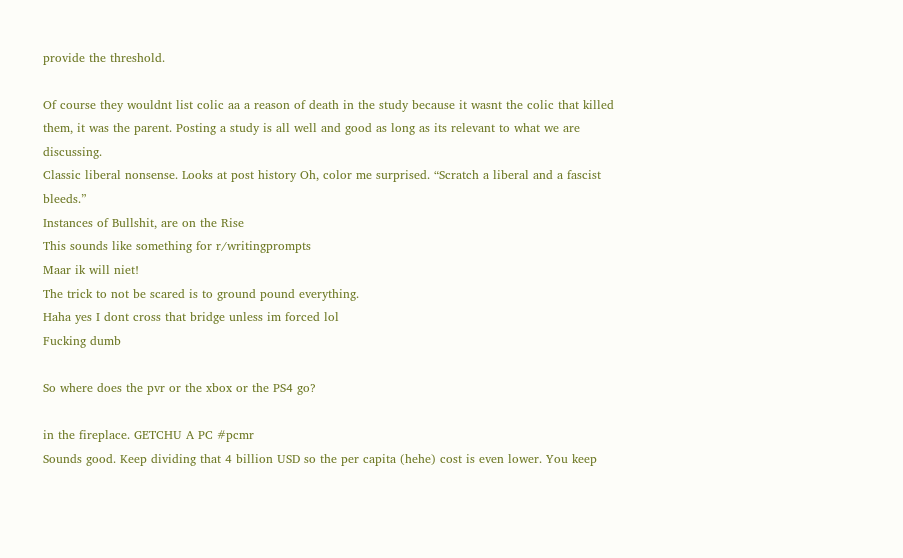provide the threshold.

Of course they wouldnt list colic aa a reason of death in the study because it wasnt the colic that killed them, it was the parent. Posting a study is all well and good as long as its relevant to what we are discussing.
Classic liberal nonsense. Looks at post history Oh, color me surprised. “Scratch a liberal and a fascist bleeds.”
Instances of Bullshit, are on the Rise
This sounds like something for r/writingprompts
Maar ik will niet!
The trick to not be scared is to ground pound everything.
Haha yes I dont cross that bridge unless im forced lol
Fucking dumb

So where does the pvr or the xbox or the PS4 go?

in the fireplace. GETCHU A PC #pcmr
Sounds good. Keep dividing that 4 billion USD so the per capita (hehe) cost is even lower. You keep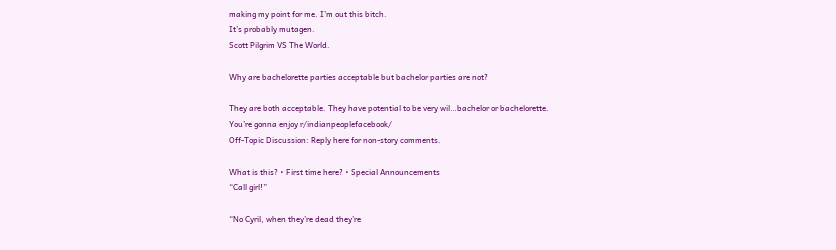making my point for me. I’m out this bitch.
It’s probably mutagen.
Scott Pilgrim VS The World.

Why are bachelorette parties acceptable but bachelor parties are not?

They are both acceptable. They have potential to be very wil…bachelor or bachelorette.
You’re gonna enjoy r/indianpeoplefacebook/
Off-Topic Discussion: Reply here for non-story comments.

What is this? • First time here? • Special Announcements
“Call girl!”

“No Cyril, when they’re dead they’re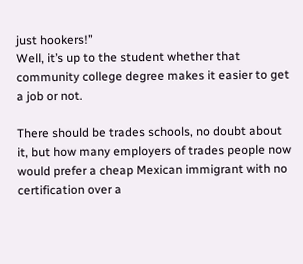just hookers!”
Well, it’s up to the student whether that community college degree makes it easier to get a job or not.

There should be trades schools, no doubt about it, but how many employers of trades people now would prefer a cheap Mexican immigrant with no certification over a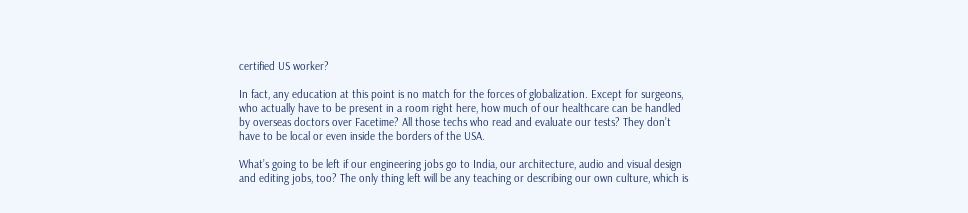certified US worker?

In fact, any education at this point is no match for the forces of globalization. Except for surgeons, who actually have to be present in a room right here, how much of our healthcare can be handled by overseas doctors over Facetime? All those techs who read and evaluate our tests? They don’t have to be local or even inside the borders of the USA.

What’s going to be left if our engineering jobs go to India, our architecture, audio and visual design and editing jobs, too? The only thing left will be any teaching or describing our own culture, which is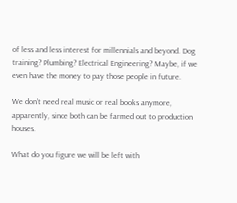of less and less interest for millennials and beyond. Dog training? Plumbing? Electrical Engineering? Maybe, if we even have the money to pay those people in future.

We don’t need real music or real books anymore, apparently, since both can be farmed out to production houses.

What do you figure we will be left with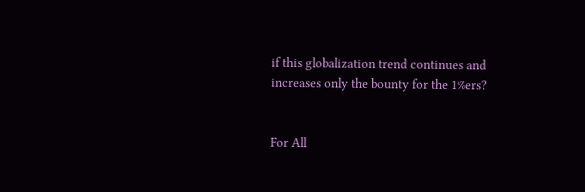if this globalization trend continues and increases only the bounty for the 1%ers?


For All